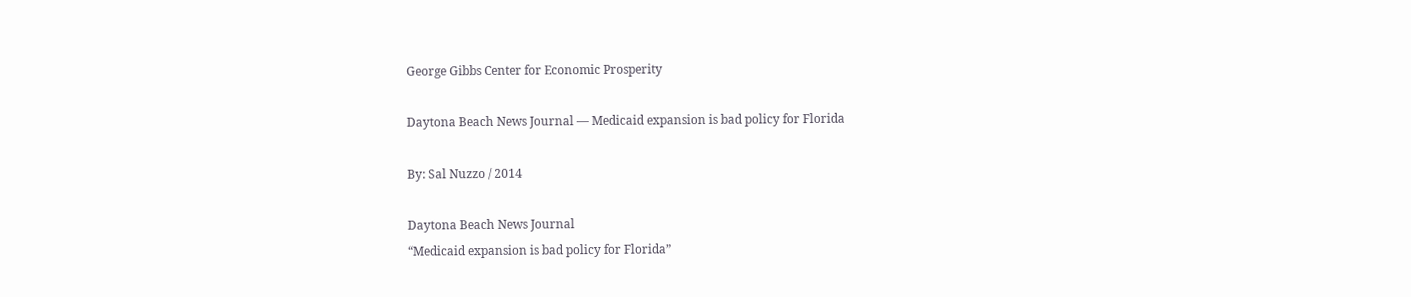George Gibbs Center for Economic Prosperity

Daytona Beach News Journal — Medicaid expansion is bad policy for Florida

By: Sal Nuzzo / 2014

Daytona Beach News Journal
“Medicaid expansion is bad policy for Florida”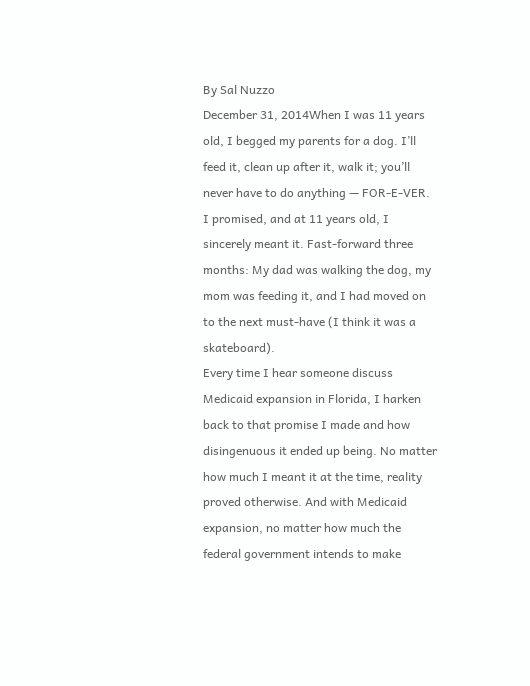By Sal Nuzzo
December 31, 2014When I was 11 years old, I begged my parents for a dog. I’ll feed it, clean up after it, walk it; you’ll never have to do anything — FOR-E-VER. I promised, and at 11 years old, I sincerely meant it. Fast-forward three months: My dad was walking the dog, my mom was feeding it, and I had moved on to the next must-have (I think it was a skateboard).
Every time I hear someone discuss Medicaid expansion in Florida, I harken back to that promise I made and how disingenuous it ended up being. No matter how much I meant it at the time, reality proved otherwise. And with Medicaid expansion, no matter how much the federal government intends to make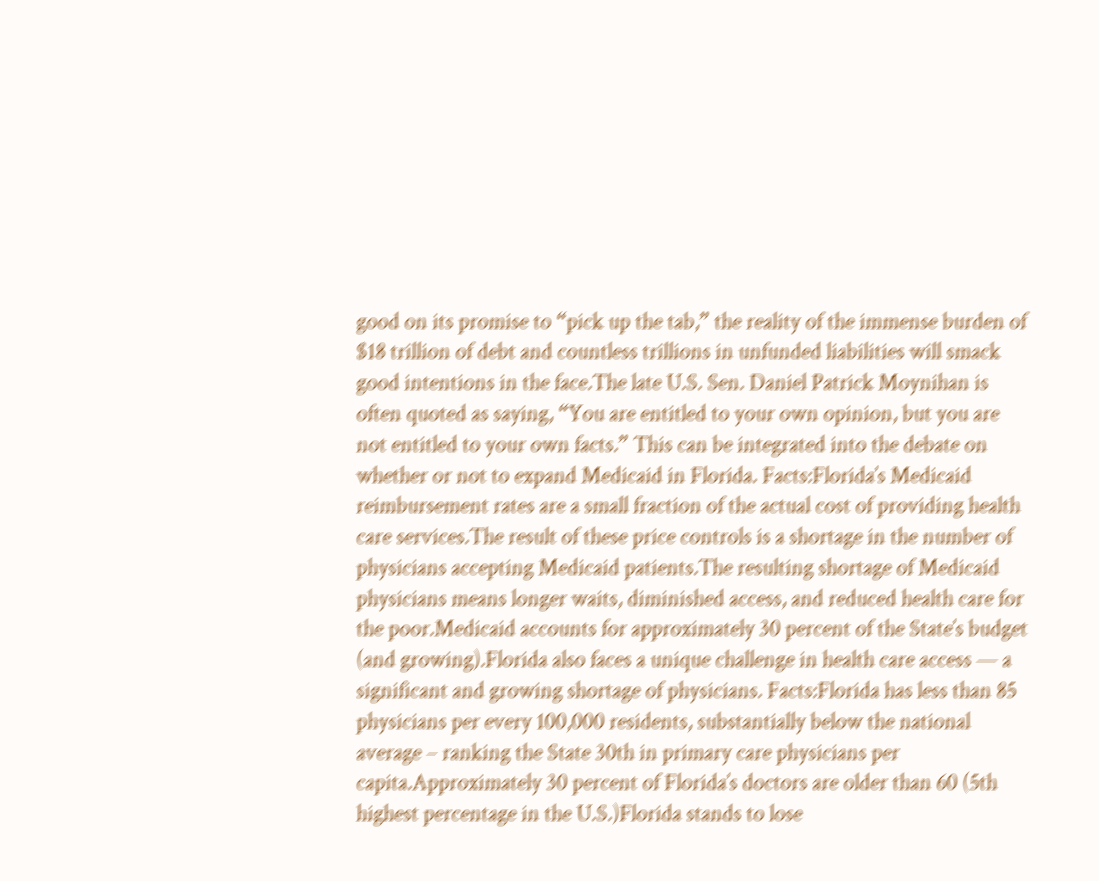good on its promise to “pick up the tab,” the reality of the immense burden of $18 trillion of debt and countless trillions in unfunded liabilities will smack good intentions in the face.The late U.S. Sen. Daniel Patrick Moynihan is often quoted as saying, “You are entitled to your own opinion, but you are not entitled to your own facts.” This can be integrated into the debate on whether or not to expand Medicaid in Florida. Facts:Florida’s Medicaid reimbursement rates are a small fraction of the actual cost of providing health care services.The result of these price controls is a shortage in the number of physicians accepting Medicaid patients.The resulting shortage of Medicaid physicians means longer waits, diminished access, and reduced health care for the poor.Medicaid accounts for approximately 30 percent of the State’s budget (and growing).Florida also faces a unique challenge in health care access — a significant and growing shortage of physicians. Facts:Florida has less than 85 physicians per every 100,000 residents, substantially below the national average – ranking the State 30th in primary care physicians per capita.Approximately 30 percent of Florida’s doctors are older than 60 (5th highest percentage in the U.S.)Florida stands to lose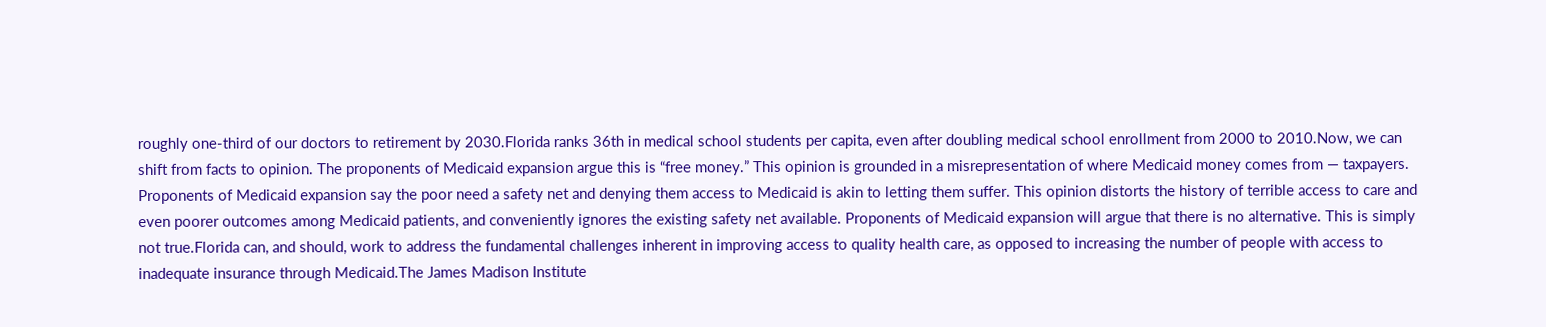roughly one-third of our doctors to retirement by 2030.Florida ranks 36th in medical school students per capita, even after doubling medical school enrollment from 2000 to 2010.Now, we can shift from facts to opinion. The proponents of Medicaid expansion argue this is “free money.” This opinion is grounded in a misrepresentation of where Medicaid money comes from — taxpayers. Proponents of Medicaid expansion say the poor need a safety net and denying them access to Medicaid is akin to letting them suffer. This opinion distorts the history of terrible access to care and even poorer outcomes among Medicaid patients, and conveniently ignores the existing safety net available. Proponents of Medicaid expansion will argue that there is no alternative. This is simply not true.Florida can, and should, work to address the fundamental challenges inherent in improving access to quality health care, as opposed to increasing the number of people with access to inadequate insurance through Medicaid.The James Madison Institute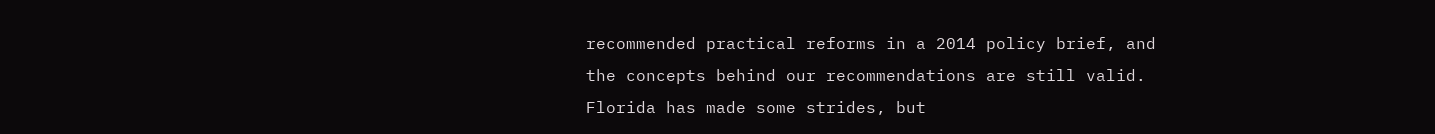recommended practical reforms in a 2014 policy brief, and the concepts behind our recommendations are still valid. Florida has made some strides, but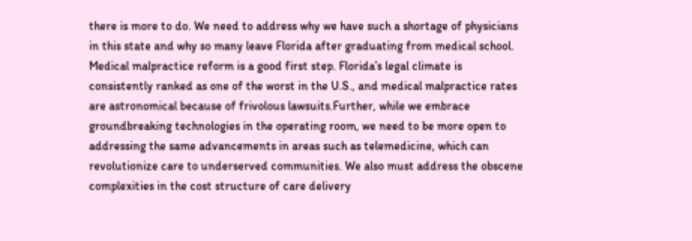there is more to do. We need to address why we have such a shortage of physicians in this state and why so many leave Florida after graduating from medical school. Medical malpractice reform is a good first step. Florida’s legal climate is consistently ranked as one of the worst in the U.S., and medical malpractice rates are astronomical because of frivolous lawsuits.Further, while we embrace groundbreaking technologies in the operating room, we need to be more open to addressing the same advancements in areas such as telemedicine, which can revolutionize care to underserved communities. We also must address the obscene complexities in the cost structure of care delivery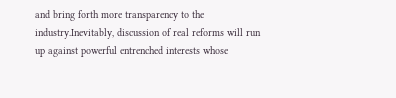and bring forth more transparency to the industry.Inevitably, discussion of real reforms will run up against powerful entrenched interests whose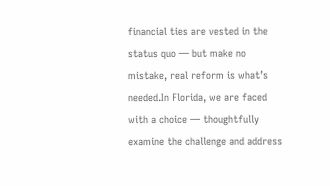financial ties are vested in the status quo — but make no mistake, real reform is what’s needed.In Florida, we are faced with a choice — thoughtfully examine the challenge and address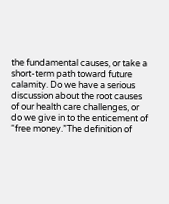the fundamental causes, or take a short-term path toward future calamity. Do we have a serious discussion about the root causes of our health care challenges, or do we give in to the enticement of “free money.”The definition of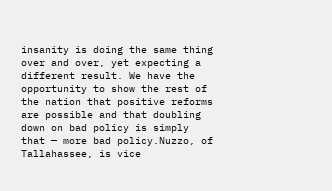insanity is doing the same thing over and over, yet expecting a different result. We have the opportunity to show the rest of the nation that positive reforms are possible and that doubling down on bad policy is simply that — more bad policy.Nuzzo, of Tallahassee, is vice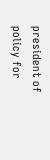president of policy for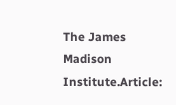The James Madison Institute.Article: